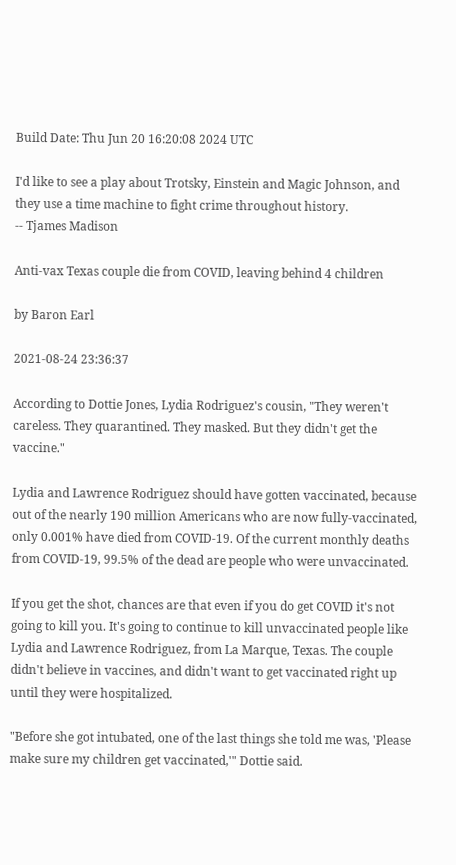Build Date: Thu Jun 20 16:20:08 2024 UTC

I'd like to see a play about Trotsky, Einstein and Magic Johnson, and they use a time machine to fight crime throughout history.
-- Tjames Madison

Anti-vax Texas couple die from COVID, leaving behind 4 children

by Baron Earl

2021-08-24 23:36:37

According to Dottie Jones, Lydia Rodriguez's cousin, "They weren't careless. They quarantined. They masked. But they didn't get the vaccine."

Lydia and Lawrence Rodriguez should have gotten vaccinated, because out of the nearly 190 million Americans who are now fully-vaccinated, only 0.001% have died from COVID-19. Of the current monthly deaths from COVID-19, 99.5% of the dead are people who were unvaccinated.

If you get the shot, chances are that even if you do get COVID it's not going to kill you. It's going to continue to kill unvaccinated people like Lydia and Lawrence Rodriguez, from La Marque, Texas. The couple didn't believe in vaccines, and didn't want to get vaccinated right up until they were hospitalized.

"Before she got intubated, one of the last things she told me was, 'Please make sure my children get vaccinated,'" Dottie said.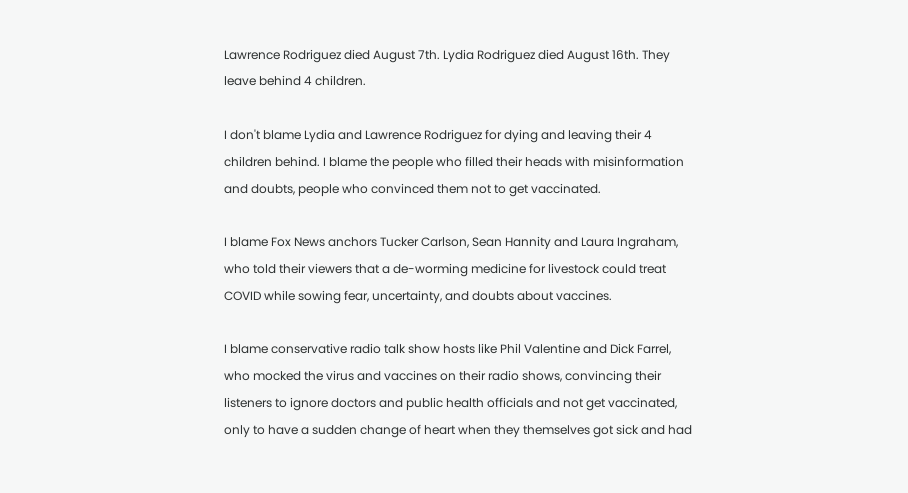Lawrence Rodriguez died August 7th. Lydia Rodriguez died August 16th. They leave behind 4 children.

I don't blame Lydia and Lawrence Rodriguez for dying and leaving their 4 children behind. I blame the people who filled their heads with misinformation and doubts, people who convinced them not to get vaccinated.

I blame Fox News anchors Tucker Carlson, Sean Hannity and Laura Ingraham, who told their viewers that a de-worming medicine for livestock could treat COVID while sowing fear, uncertainty, and doubts about vaccines.

I blame conservative radio talk show hosts like Phil Valentine and Dick Farrel, who mocked the virus and vaccines on their radio shows, convincing their listeners to ignore doctors and public health officials and not get vaccinated, only to have a sudden change of heart when they themselves got sick and had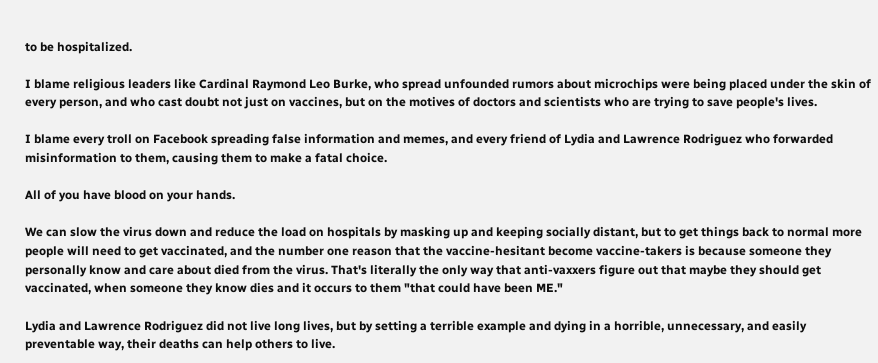to be hospitalized.

I blame religious leaders like Cardinal Raymond Leo Burke, who spread unfounded rumors about microchips were being placed under the skin of every person, and who cast doubt not just on vaccines, but on the motives of doctors and scientists who are trying to save people's lives.

I blame every troll on Facebook spreading false information and memes, and every friend of Lydia and Lawrence Rodriguez who forwarded misinformation to them, causing them to make a fatal choice.

All of you have blood on your hands.

We can slow the virus down and reduce the load on hospitals by masking up and keeping socially distant, but to get things back to normal more people will need to get vaccinated, and the number one reason that the vaccine-hesitant become vaccine-takers is because someone they personally know and care about died from the virus. That's literally the only way that anti-vaxxers figure out that maybe they should get vaccinated, when someone they know dies and it occurs to them "that could have been ME."

Lydia and Lawrence Rodriguez did not live long lives, but by setting a terrible example and dying in a horrible, unnecessary, and easily preventable way, their deaths can help others to live.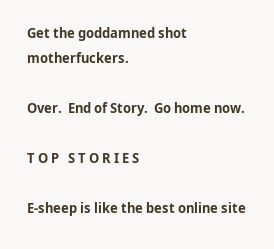Get the goddamned shot motherfuckers.

Over.  End of Story.  Go home now.

T O P   S T O R I E S

E-sheep is like the best online site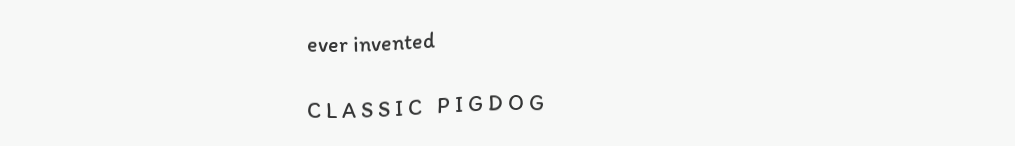ever invented

C L A S S I C   P I G D O G